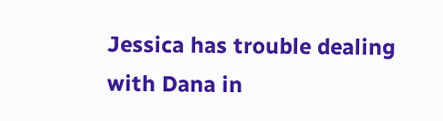Jessica has trouble dealing with Dana in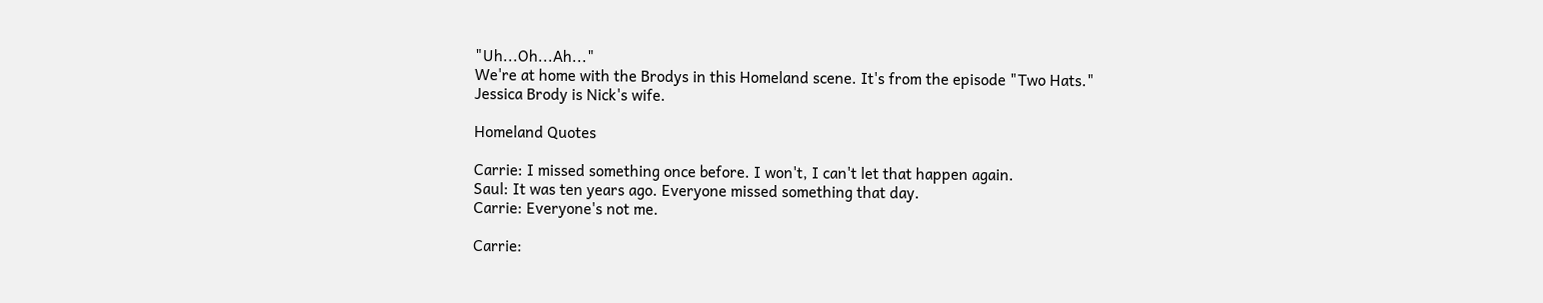"Uh...Oh...Ah..."
We're at home with the Brodys in this Homeland scene. It's from the episode "Two Hats."
Jessica Brody is Nick's wife.

Homeland Quotes

Carrie: I missed something once before. I won't, I can't let that happen again.
Saul: It was ten years ago. Everyone missed something that day.
Carrie: Everyone's not me.

Carrie: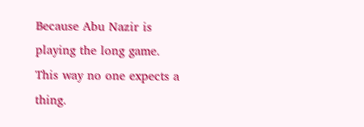Because Abu Nazir is playing the long game. This way no one expects a thing.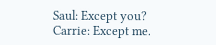Saul: Except you?
Carrie: Except me.